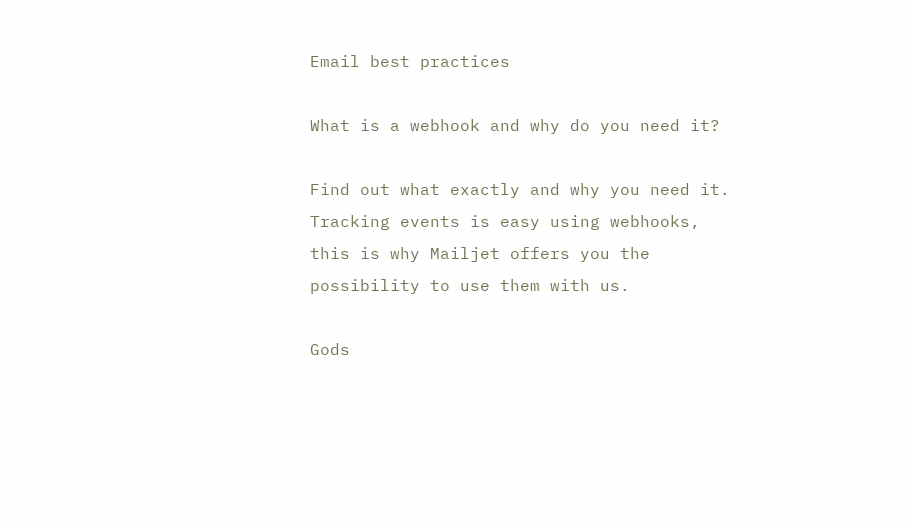Email best practices

What is a webhook and why do you need it?

Find out what exactly and why you need it. Tracking events is easy using webhooks, this is why Mailjet offers you the possibility to use them with us.

Gods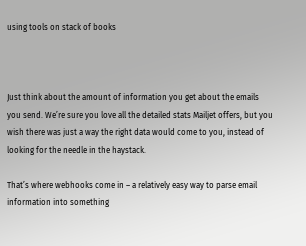using tools on stack of books



Just think about the amount of information you get about the emails you send. We’re sure you love all the detailed stats Mailjet offers, but you wish there was just a way the right data would come to you, instead of looking for the needle in the haystack.

That’s where webhooks come in – a relatively easy way to parse email information into something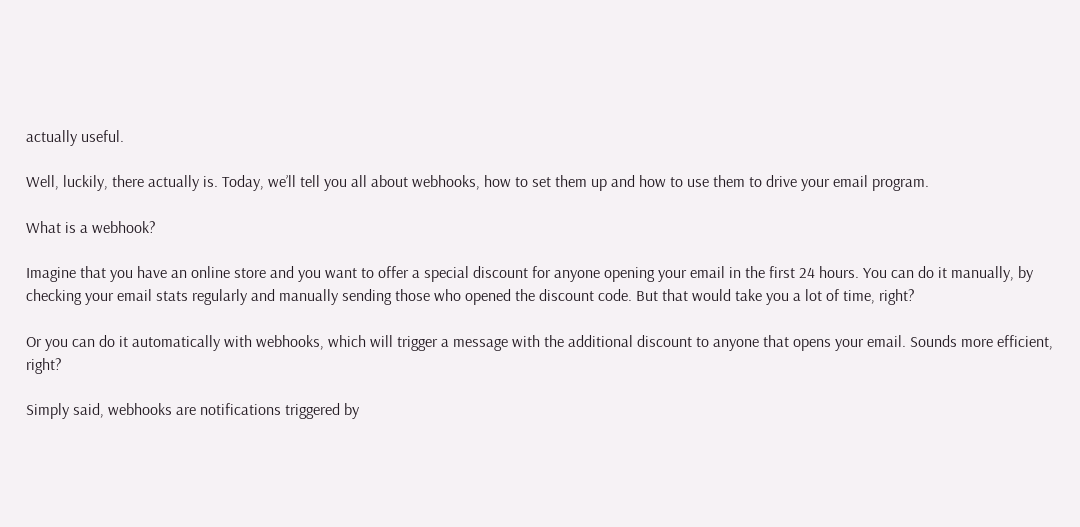actually useful.

Well, luckily, there actually is. Today, we’ll tell you all about webhooks, how to set them up and how to use them to drive your email program.

What is a webhook?

Imagine that you have an online store and you want to offer a special discount for anyone opening your email in the first 24 hours. You can do it manually, by checking your email stats regularly and manually sending those who opened the discount code. But that would take you a lot of time, right?

Or you can do it automatically with webhooks, which will trigger a message with the additional discount to anyone that opens your email. Sounds more efficient, right?

Simply said, webhooks are notifications triggered by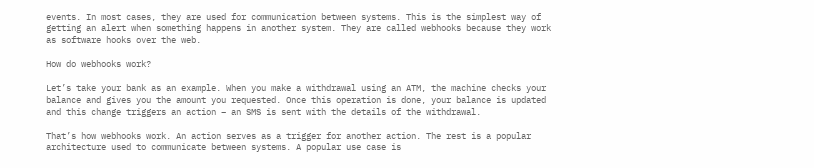events. In most cases, they are used for communication between systems. This is the simplest way of getting an alert when something happens in another system. They are called webhooks because they work as software hooks over the web.

How do webhooks work?

Let’s take your bank as an example. When you make a withdrawal using an ATM, the machine checks your balance and gives you the amount you requested. Once this operation is done, your balance is updated and this change triggers an action – an SMS is sent with the details of the withdrawal.

That’s how webhooks work. An action serves as a trigger for another action. The rest is a popular architecture used to communicate between systems. A popular use case is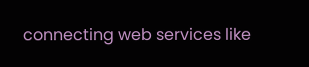connecting web services like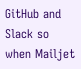GitHub and Slack so when Mailjet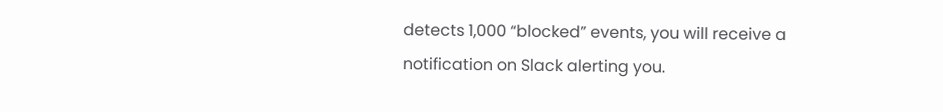detects 1,000 “blocked” events, you will receive a notification on Slack alerting you.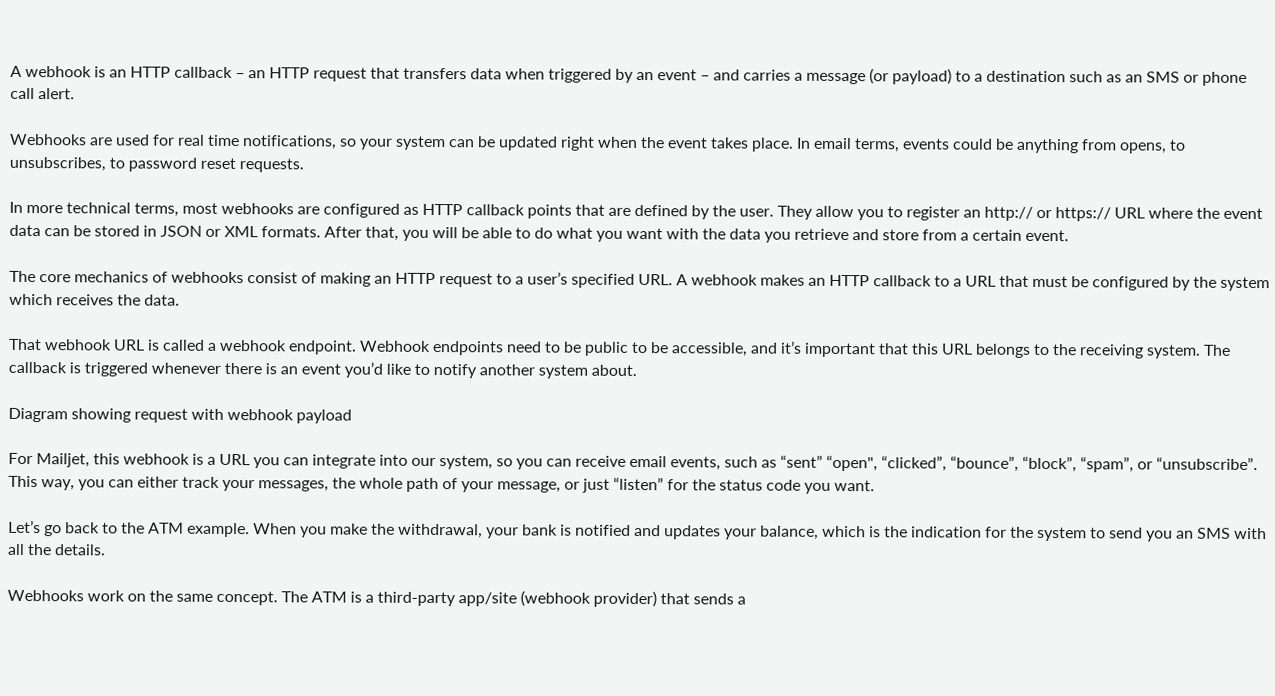A webhook is an HTTP callback – an HTTP request that transfers data when triggered by an event – and carries a message (or payload) to a destination such as an SMS or phone call alert.

Webhooks are used for real time notifications, so your system can be updated right when the event takes place. In email terms, events could be anything from opens, to unsubscribes, to password reset requests.

In more technical terms, most webhooks are configured as HTTP callback points that are defined by the user. They allow you to register an http:// or https:// URL where the event data can be stored in JSON or XML formats. After that, you will be able to do what you want with the data you retrieve and store from a certain event.

The core mechanics of webhooks consist of making an HTTP request to a user’s specified URL. A webhook makes an HTTP callback to a URL that must be configured by the system which receives the data.

That webhook URL is called a webhook endpoint. Webhook endpoints need to be public to be accessible, and it’s important that this URL belongs to the receiving system. The callback is triggered whenever there is an event you’d like to notify another system about.

Diagram showing request with webhook payload

For Mailjet, this webhook is a URL you can integrate into our system, so you can receive email events, such as “sent” “open", “clicked”, “bounce”, “block”, “spam”, or “unsubscribe”. This way, you can either track your messages, the whole path of your message, or just “listen” for the status code you want.

Let’s go back to the ATM example. When you make the withdrawal, your bank is notified and updates your balance, which is the indication for the system to send you an SMS with all the details.

Webhooks work on the same concept. The ATM is a third-party app/site (webhook provider) that sends a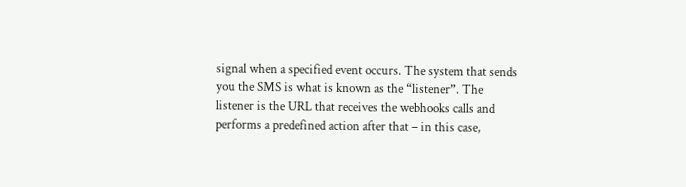signal when a specified event occurs. The system that sends you the SMS is what is known as the “listener”. The listener is the URL that receives the webhooks calls and performs a predefined action after that – in this case,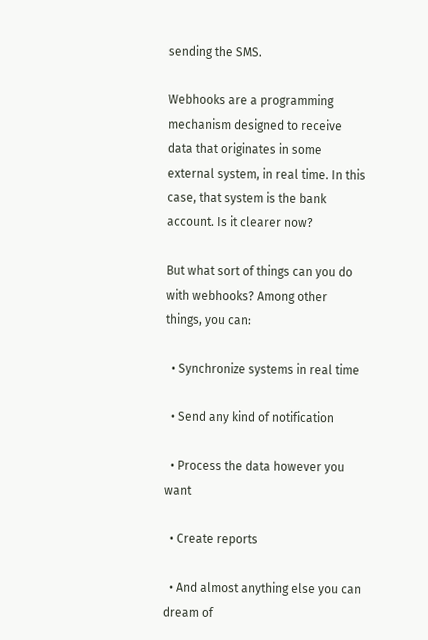sending the SMS.

Webhooks are a programming mechanism designed to receive data that originates in some external system, in real time. In this case, that system is the bank account. Is it clearer now?

But what sort of things can you do with webhooks? Among other things, you can:

  • Synchronize systems in real time

  • Send any kind of notification

  • Process the data however you want

  • Create reports

  • And almost anything else you can dream of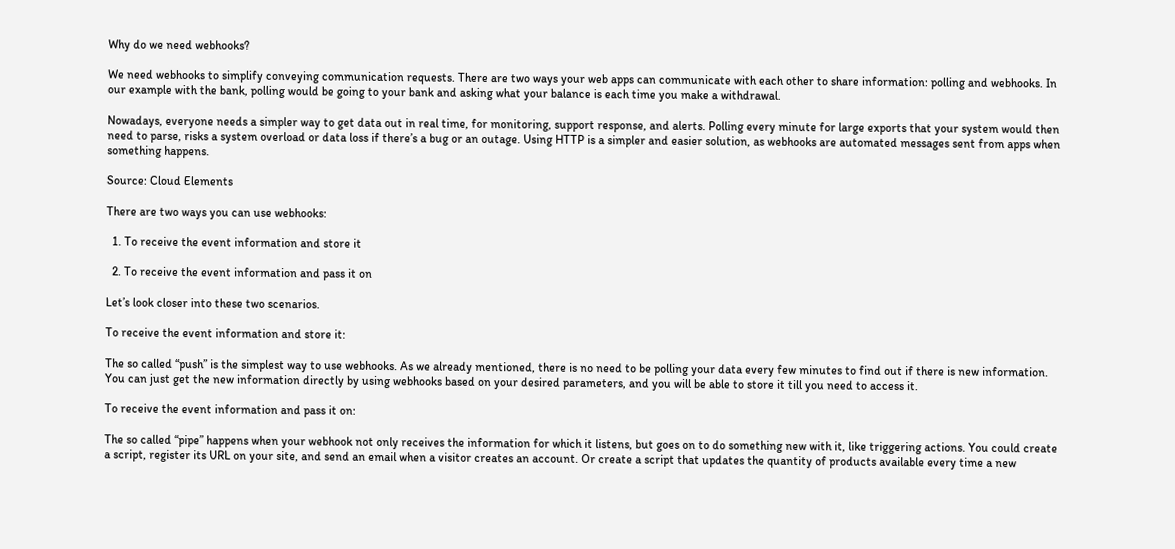Why do we need webhooks?

We need webhooks to simplify conveying communication requests. There are two ways your web apps can communicate with each other to share information: polling and webhooks. In our example with the bank, polling would be going to your bank and asking what your balance is each time you make a withdrawal.

Nowadays, everyone needs a simpler way to get data out in real time, for monitoring, support response, and alerts. Polling every minute for large exports that your system would then need to parse, risks a system overload or data loss if there’s a bug or an outage. Using HTTP is a simpler and easier solution, as webhooks are automated messages sent from apps when something happens.

Source: Cloud Elements

There are two ways you can use webhooks:

  1. To receive the event information and store it

  2. To receive the event information and pass it on

Let’s look closer into these two scenarios.

To receive the event information and store it:

The so called “push” is the simplest way to use webhooks. As we already mentioned, there is no need to be polling your data every few minutes to find out if there is new information. You can just get the new information directly by using webhooks based on your desired parameters, and you will be able to store it till you need to access it.

To receive the event information and pass it on:

The so called “pipe” happens when your webhook not only receives the information for which it listens, but goes on to do something new with it, like triggering actions. You could create a script, register its URL on your site, and send an email when a visitor creates an account. Or create a script that updates the quantity of products available every time a new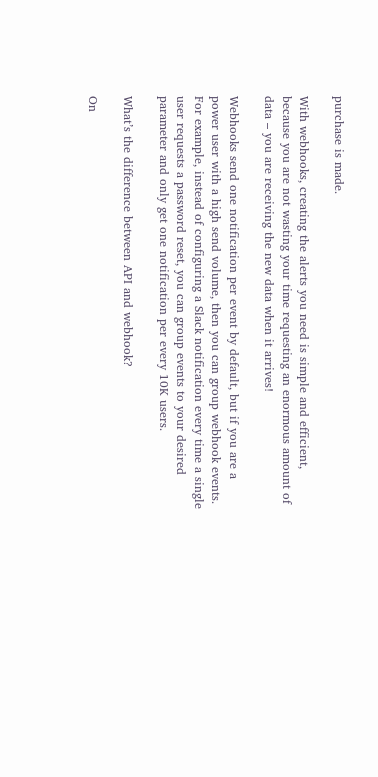purchase is made.

With webhooks, creating the alerts you need is simple and efficient, because you are not wasting your time requesting an enormous amount of data – you are receiving the new data when it arrives!

Webhooks send one notification per event by default, but if you are a power user with a high send volume, then you can group webhook events. For example, instead of configuring a Slack notification every time a single user requests a password reset, you can group events to your desired parameter and only get one notification per every 10K users.

What’s the difference between API and webhook?

On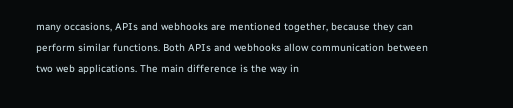many occasions, APIs and webhooks are mentioned together, because they can perform similar functions. Both APIs and webhooks allow communication between two web applications. The main difference is the way in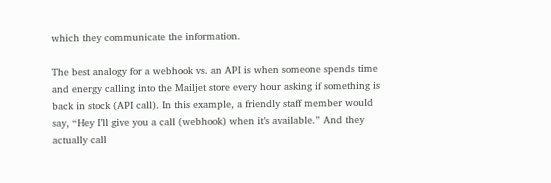which they communicate the information.

The best analogy for a webhook vs. an API is when someone spends time and energy calling into the Mailjet store every hour asking if something is back in stock (API call). In this example, a friendly staff member would say, “Hey I’ll give you a call (webhook) when it’s available.” And they actually call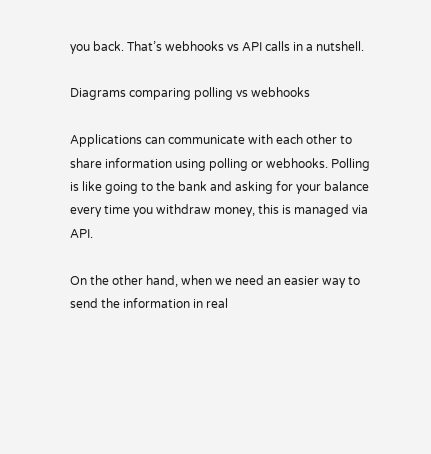you back. That’s webhooks vs API calls in a nutshell.

Diagrams comparing polling vs webhooks

Applications can communicate with each other to share information using polling or webhooks. Polling is like going to the bank and asking for your balance every time you withdraw money, this is managed via API.

On the other hand, when we need an easier way to send the information in real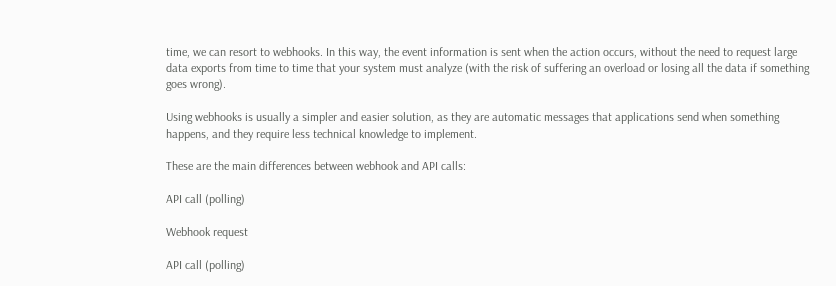time, we can resort to webhooks. In this way, the event information is sent when the action occurs, without the need to request large data exports from time to time that your system must analyze (with the risk of suffering an overload or losing all the data if something goes wrong).

Using webhooks is usually a simpler and easier solution, as they are automatic messages that applications send when something happens, and they require less technical knowledge to implement.

These are the main differences between webhook and API calls:

API call (polling)

Webhook request

API call (polling)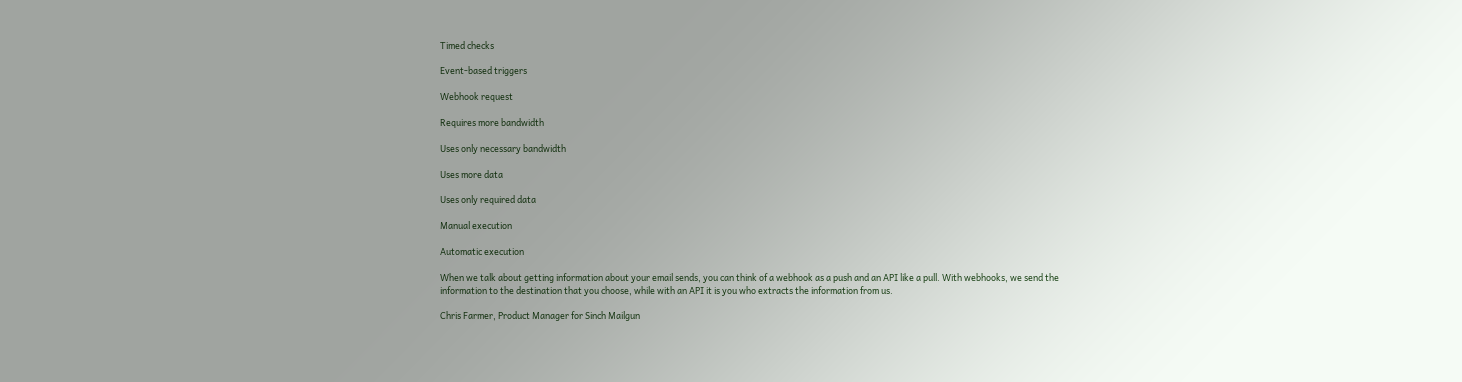Timed checks

Event-based triggers

Webhook request

Requires more bandwidth

Uses only necessary bandwidth

Uses more data

Uses only required data

Manual execution

Automatic execution

When we talk about getting information about your email sends, you can think of a webhook as a push and an API like a pull. With webhooks, we send the information to the destination that you choose, while with an API it is you who extracts the information from us.

Chris Farmer, Product Manager for Sinch Mailgun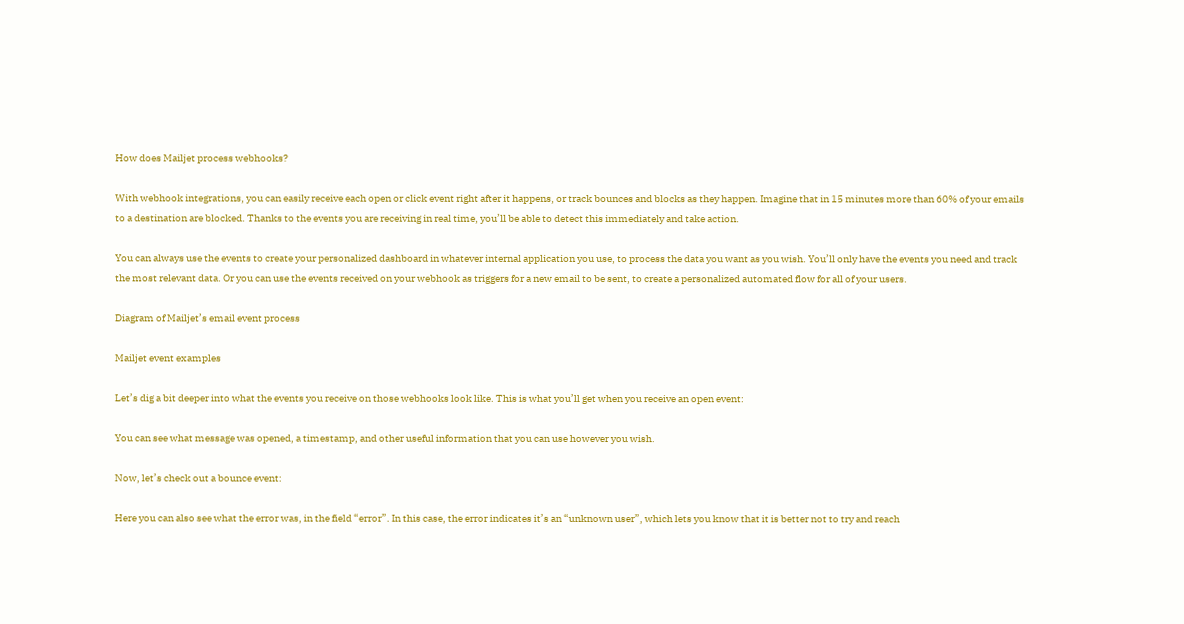How does Mailjet process webhooks?

With webhook integrations, you can easily receive each open or click event right after it happens, or track bounces and blocks as they happen. Imagine that in 15 minutes more than 60% of your emails to a destination are blocked. Thanks to the events you are receiving in real time, you’ll be able to detect this immediately and take action.

You can always use the events to create your personalized dashboard in whatever internal application you use, to process the data you want as you wish. You’ll only have the events you need and track the most relevant data. Or you can use the events received on your webhook as triggers for a new email to be sent, to create a personalized automated flow for all of your users.

Diagram of Mailjet’s email event process

Mailjet event examples

Let’s dig a bit deeper into what the events you receive on those webhooks look like. This is what you’ll get when you receive an open event:

You can see what message was opened, a timestamp, and other useful information that you can use however you wish.

Now, let’s check out a bounce event:

Here you can also see what the error was, in the field “error”. In this case, the error indicates it’s an “unknown user”, which lets you know that it is better not to try and reach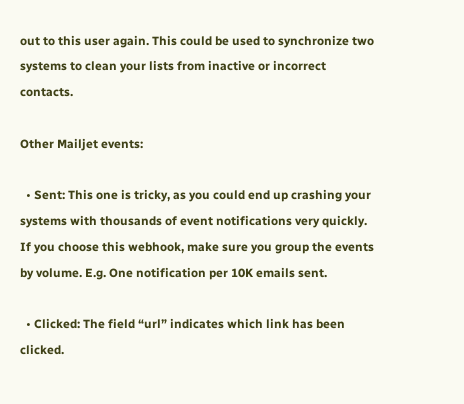out to this user again. This could be used to synchronize two systems to clean your lists from inactive or incorrect contacts.

Other Mailjet events:

  • Sent: This one is tricky, as you could end up crashing your systems with thousands of event notifications very quickly. If you choose this webhook, make sure you group the events by volume. E.g. One notification per 10K emails sent.

  • Clicked: The field “url” indicates which link has been clicked.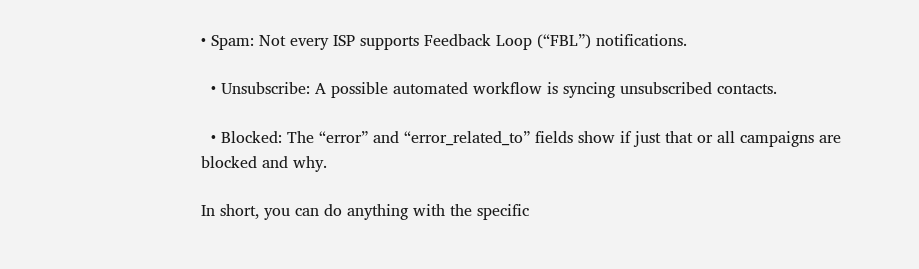• Spam: Not every ISP supports Feedback Loop (“FBL”) notifications.

  • Unsubscribe: A possible automated workflow is syncing unsubscribed contacts.

  • Blocked: The “error” and “error_related_to” fields show if just that or all campaigns are blocked and why.

In short, you can do anything with the specific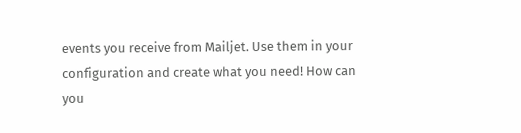events you receive from Mailjet. Use them in your configuration and create what you need! How can you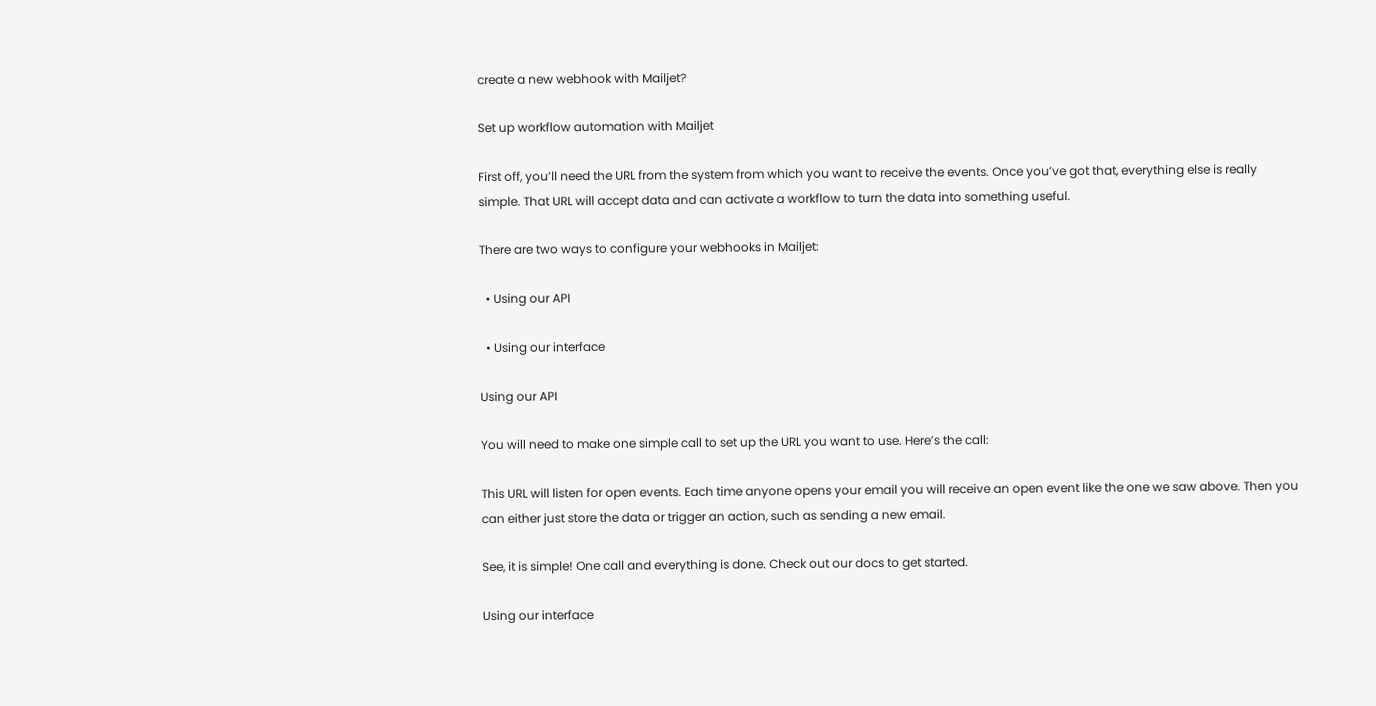create a new webhook with Mailjet?

Set up workflow automation with Mailjet

First off, you’ll need the URL from the system from which you want to receive the events. Once you’ve got that, everything else is really simple. That URL will accept data and can activate a workflow to turn the data into something useful.

There are two ways to configure your webhooks in Mailjet:

  • Using our API

  • Using our interface

Using our API

You will need to make one simple call to set up the URL you want to use. Here’s the call:

This URL will listen for open events. Each time anyone opens your email you will receive an open event like the one we saw above. Then you can either just store the data or trigger an action, such as sending a new email.

See, it is simple! One call and everything is done. Check out our docs to get started.

Using our interface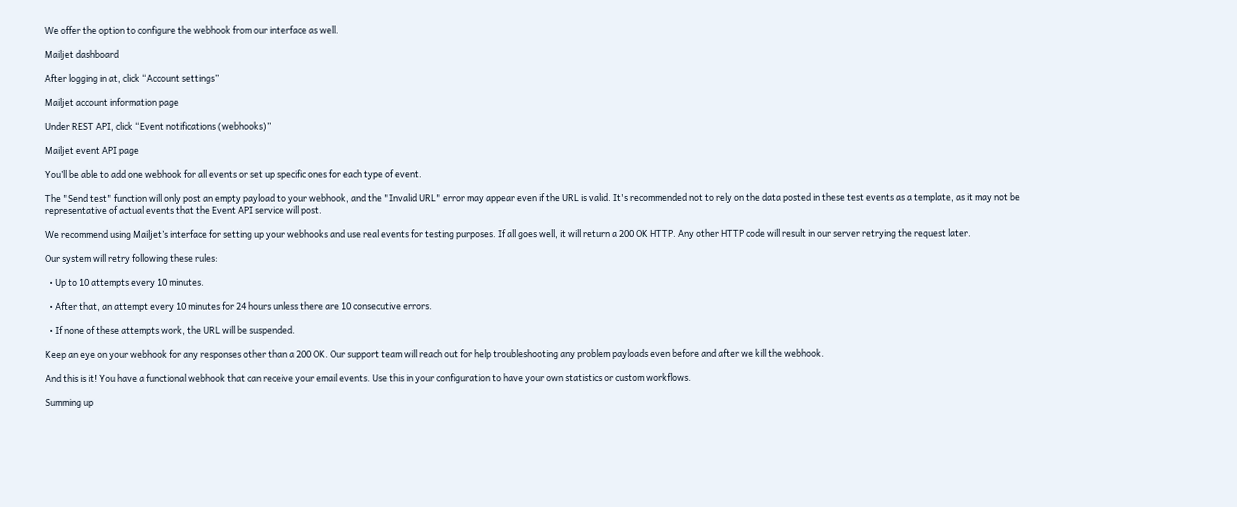We offer the option to configure the webhook from our interface as well.

Mailjet dashboard

After logging in at, click “Account settings”

Mailjet account information page

Under REST API, click “Event notifications (webhooks)”

Mailjet event API page

You’ll be able to add one webhook for all events or set up specific ones for each type of event.

The "Send test" function will only post an empty payload to your webhook, and the "Invalid URL" error may appear even if the URL is valid. It's recommended not to rely on the data posted in these test events as a template, as it may not be representative of actual events that the Event API service will post.

We recommend using Mailjet’s interface for setting up your webhooks and use real events for testing purposes. If all goes well, it will return a 200 OK HTTP. Any other HTTP code will result in our server retrying the request later.

Our system will retry following these rules:

  • Up to 10 attempts every 10 minutes.

  • After that, an attempt every 10 minutes for 24 hours unless there are 10 consecutive errors.

  • If none of these attempts work, the URL will be suspended.

Keep an eye on your webhook for any responses other than a 200 OK. Our support team will reach out for help troubleshooting any problem payloads even before and after we kill the webhook.

And this is it! You have a functional webhook that can receive your email events. Use this in your configuration to have your own statistics or custom workflows.

Summing up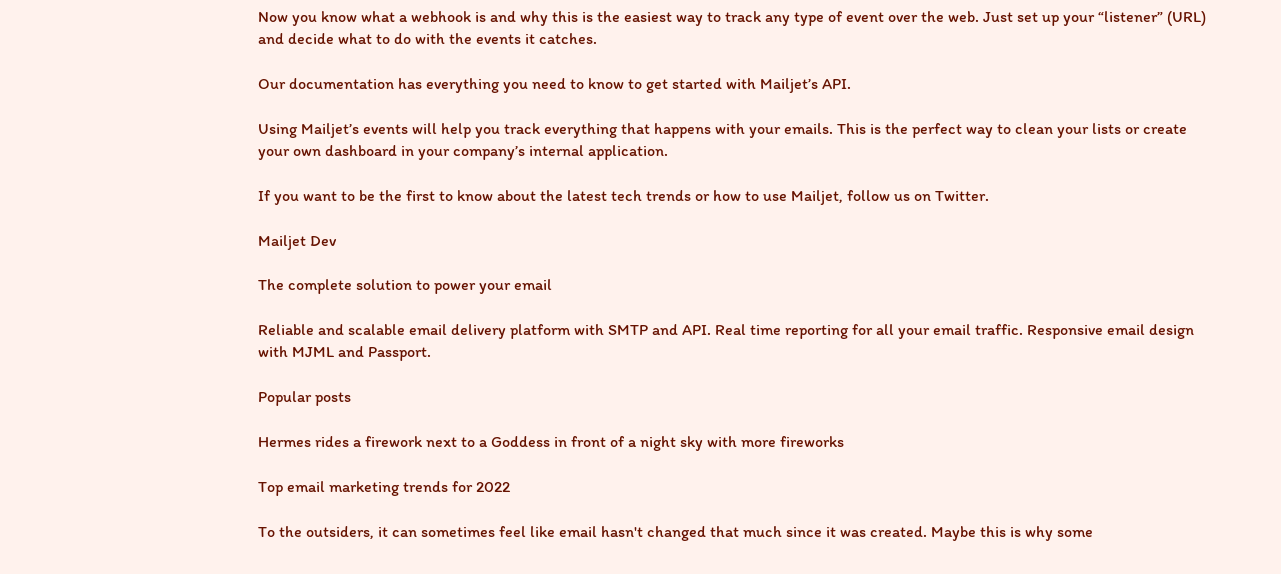Now you know what a webhook is and why this is the easiest way to track any type of event over the web. Just set up your “listener” (URL) and decide what to do with the events it catches.

Our documentation has everything you need to know to get started with Mailjet’s API.

Using Mailjet’s events will help you track everything that happens with your emails. This is the perfect way to clean your lists or create your own dashboard in your company’s internal application.

If you want to be the first to know about the latest tech trends or how to use Mailjet, follow us on Twitter.

Mailjet Dev

The complete solution to power your email

Reliable and scalable email delivery platform with SMTP and API. Real time reporting for all your email traffic. Responsive email design with MJML and Passport.

Popular posts

Hermes rides a firework next to a Goddess in front of a night sky with more fireworks

Top email marketing trends for 2022

To the outsiders, it can sometimes feel like email hasn't changed that much since it was created. Maybe this is why some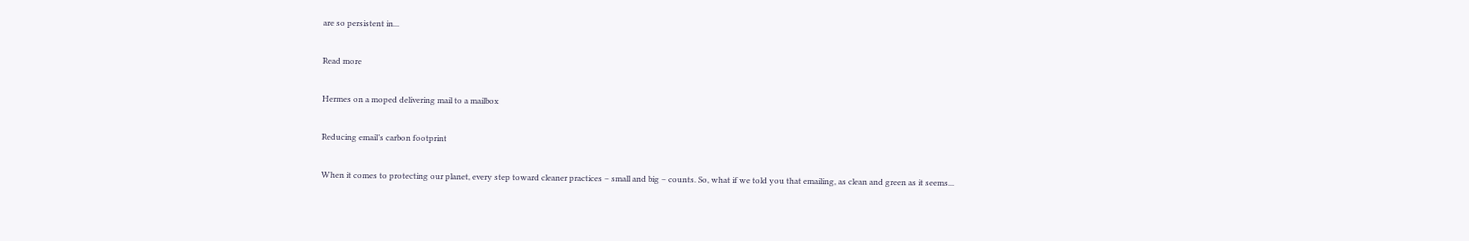are so persistent in...

Read more

Hermes on a moped delivering mail to a mailbox

Reducing email’s carbon footprint

When it comes to protecting our planet, every step toward cleaner practices – small and big – counts. So, what if we told you that emailing, as clean and green as it seems...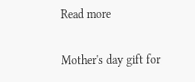Read more

Mother's day gift for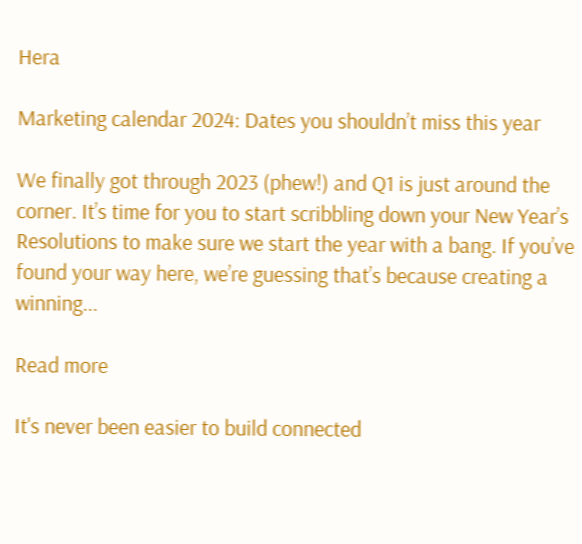Hera

Marketing calendar 2024: Dates you shouldn’t miss this year

We finally got through 2023 (phew!) and Q1 is just around the corner. It’s time for you to start scribbling down your New Year’s Resolutions to make sure we start the year with a bang. If you’ve found your way here, we’re guessing that’s because creating a winning...

Read more

It's never been easier to build connected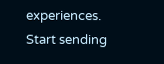experiences. Start sending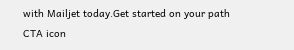with Mailjet today.Get started on your path
CTA icon